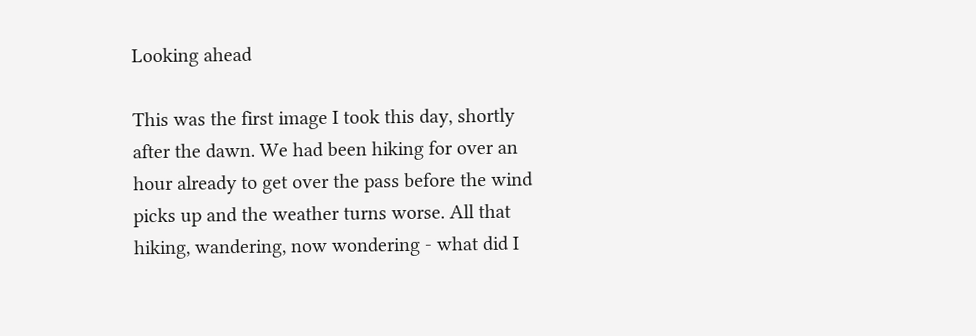Looking ahead

This was the first image I took this day, shortly after the dawn. We had been hiking for over an hour already to get over the pass before the wind picks up and the weather turns worse. All that hiking, wandering, now wondering - what did I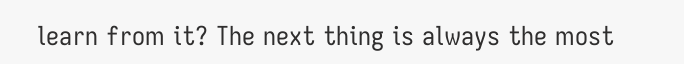learn from it? The next thing is always the most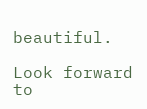beautiful.

Look forward to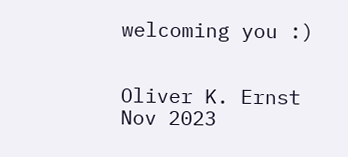welcoming you :)


Oliver K. Ernst
Nov 2023